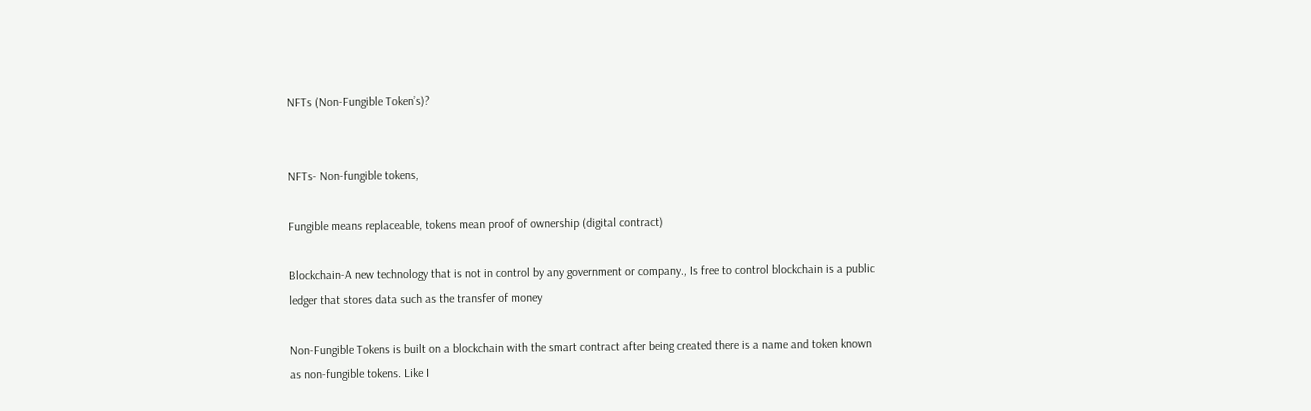NFTs (Non-Fungible Token’s)?


NFTs- Non-fungible tokens,

Fungible means replaceable, tokens mean proof of ownership (digital contract)

Blockchain-A new technology that is not in control by any government or company., Is free to control blockchain is a public ledger that stores data such as the transfer of money

Non-Fungible Tokens is built on a blockchain with the smart contract after being created there is a name and token known as non-fungible tokens. Like I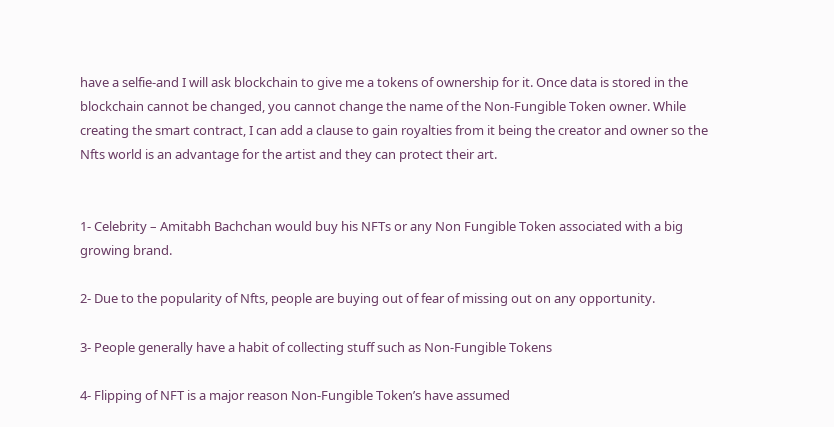have a selfie-and I will ask blockchain to give me a tokens of ownership for it. Once data is stored in the blockchain cannot be changed, you cannot change the name of the Non-Fungible Token owner. While creating the smart contract, I can add a clause to gain royalties from it being the creator and owner so the Nfts world is an advantage for the artist and they can protect their art.


1- Celebrity – Amitabh Bachchan would buy his NFTs or any Non Fungible Token associated with a big growing brand.

2- Due to the popularity of Nfts, people are buying out of fear of missing out on any opportunity.

3- People generally have a habit of collecting stuff such as Non-Fungible Tokens

4- Flipping of NFT is a major reason Non-Fungible Token’s have assumed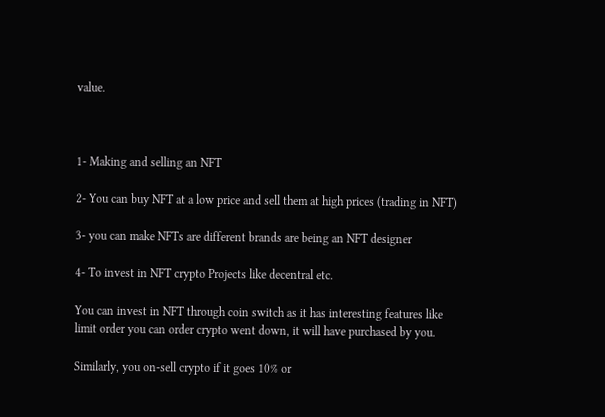value.



1- Making and selling an NFT

2- You can buy NFT at a low price and sell them at high prices (trading in NFT)

3- you can make NFTs are different brands are being an NFT designer

4- To invest in NFT crypto Projects like decentral etc.

You can invest in NFT through coin switch as it has interesting features like limit order you can order crypto went down, it will have purchased by you.

Similarly, you on-sell crypto if it goes 10% or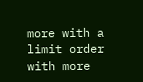more with a limit order with more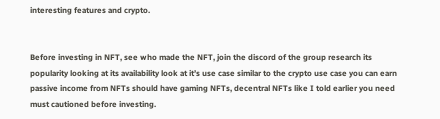interesting features and crypto.


Before investing in NFT, see who made the NFT, join the discord of the group research its popularity looking at its availability look at it’s use case similar to the crypto use case you can earn passive income from NFTs should have gaming NFTs, decentral NFTs like I told earlier you need must cautioned before investing.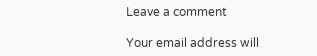Leave a comment

Your email address will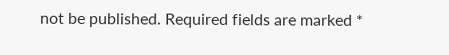not be published. Required fields are marked *